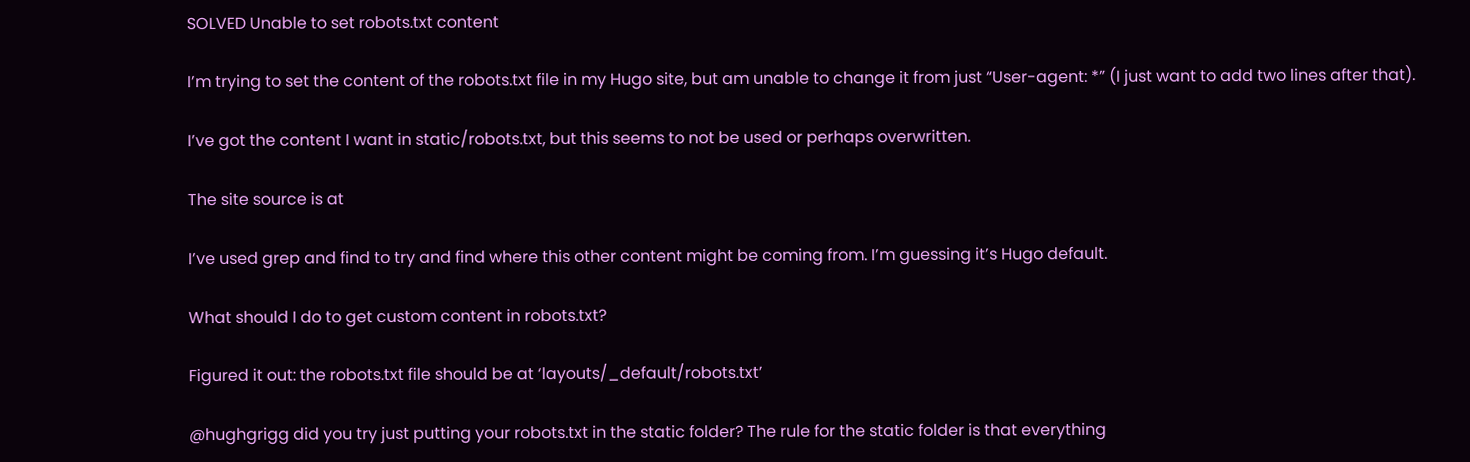SOLVED Unable to set robots.txt content

I’m trying to set the content of the robots.txt file in my Hugo site, but am unable to change it from just “User-agent: *” (I just want to add two lines after that).

I’ve got the content I want in static/robots.txt, but this seems to not be used or perhaps overwritten.

The site source is at

I’ve used grep and find to try and find where this other content might be coming from. I’m guessing it’s Hugo default.

What should I do to get custom content in robots.txt?

Figured it out: the robots.txt file should be at ‘layouts/_default/robots.txt’

@hughgrigg did you try just putting your robots.txt in the static folder? The rule for the static folder is that everything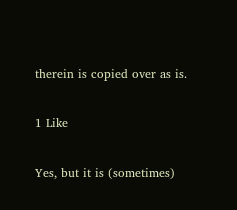therein is copied over as is.

1 Like

Yes, but it is (sometimes)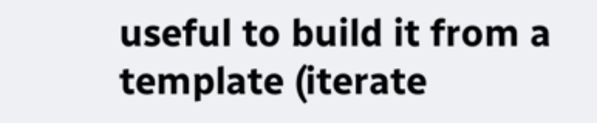useful to build it from a template (iterate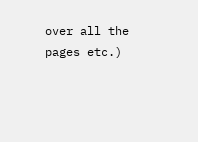over all the pages etc.)